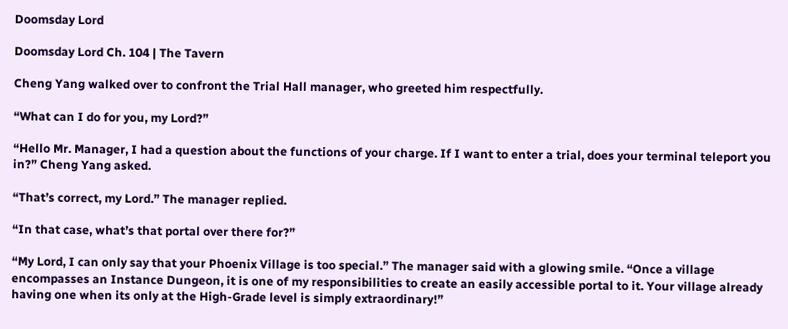Doomsday Lord

Doomsday Lord Ch. 104 | The Tavern

Cheng Yang walked over to confront the Trial Hall manager, who greeted him respectfully.

“What can I do for you, my Lord?”

“Hello Mr. Manager, I had a question about the functions of your charge. If I want to enter a trial, does your terminal teleport you in?” Cheng Yang asked.

“That’s correct, my Lord.” The manager replied.

“In that case, what’s that portal over there for?”

“My Lord, I can only say that your Phoenix Village is too special.” The manager said with a glowing smile. “Once a village encompasses an Instance Dungeon, it is one of my responsibilities to create an easily accessible portal to it. Your village already having one when its only at the High-Grade level is simply extraordinary!”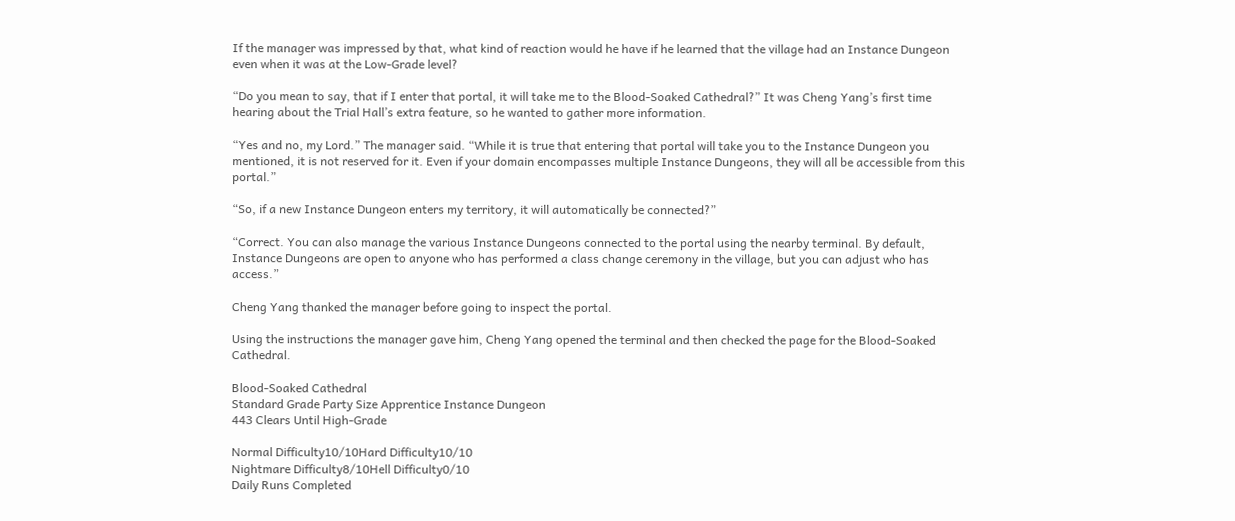If the manager was impressed by that, what kind of reaction would he have if he learned that the village had an Instance Dungeon even when it was at the Low-Grade level?

“Do you mean to say, that if I enter that portal, it will take me to the Blood-Soaked Cathedral?” It was Cheng Yang’s first time hearing about the Trial Hall’s extra feature, so he wanted to gather more information.

“Yes and no, my Lord.” The manager said. “While it is true that entering that portal will take you to the Instance Dungeon you mentioned, it is not reserved for it. Even if your domain encompasses multiple Instance Dungeons, they will all be accessible from this portal.”

“So, if a new Instance Dungeon enters my territory, it will automatically be connected?”

“Correct. You can also manage the various Instance Dungeons connected to the portal using the nearby terminal. By default, Instance Dungeons are open to anyone who has performed a class change ceremony in the village, but you can adjust who has access.”

Cheng Yang thanked the manager before going to inspect the portal.

Using the instructions the manager gave him, Cheng Yang opened the terminal and then checked the page for the Blood-Soaked Cathedral.

Blood-Soaked Cathedral
Standard Grade Party Size Apprentice Instance Dungeon
443 Clears Until High-Grade

Normal Difficulty10/10Hard Difficulty10/10
Nightmare Difficulty8/10Hell Difficulty0/10
Daily Runs Completed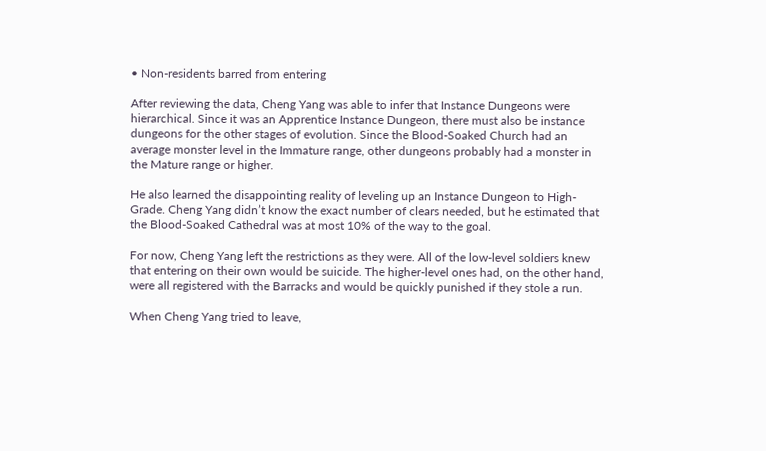• Non-residents barred from entering

After reviewing the data, Cheng Yang was able to infer that Instance Dungeons were hierarchical. Since it was an Apprentice Instance Dungeon, there must also be instance dungeons for the other stages of evolution. Since the Blood-Soaked Church had an average monster level in the Immature range, other dungeons probably had a monster in the Mature range or higher.

He also learned the disappointing reality of leveling up an Instance Dungeon to High-Grade. Cheng Yang didn’t know the exact number of clears needed, but he estimated that the Blood-Soaked Cathedral was at most 10% of the way to the goal.

For now, Cheng Yang left the restrictions as they were. All of the low-level soldiers knew that entering on their own would be suicide. The higher-level ones had, on the other hand, were all registered with the Barracks and would be quickly punished if they stole a run.

When Cheng Yang tried to leave,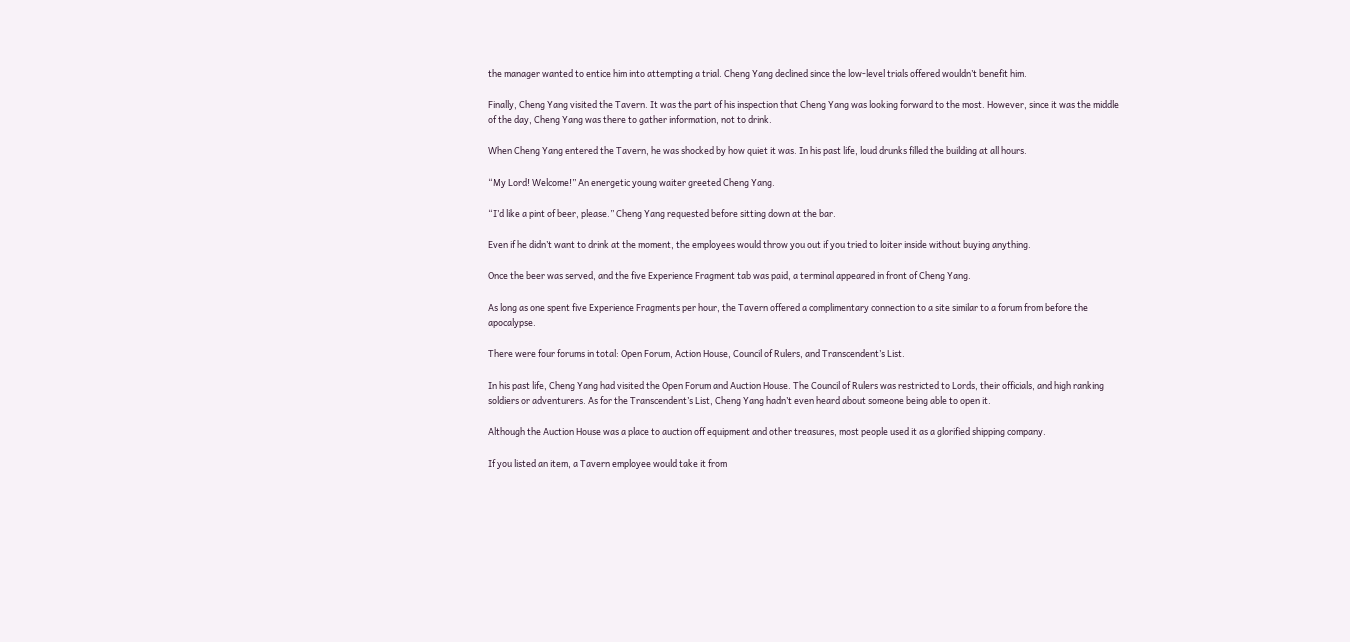the manager wanted to entice him into attempting a trial. Cheng Yang declined since the low-level trials offered wouldn’t benefit him.

Finally, Cheng Yang visited the Tavern. It was the part of his inspection that Cheng Yang was looking forward to the most. However, since it was the middle of the day, Cheng Yang was there to gather information, not to drink.

When Cheng Yang entered the Tavern, he was shocked by how quiet it was. In his past life, loud drunks filled the building at all hours.

“My Lord! Welcome!” An energetic young waiter greeted Cheng Yang.

“I’d like a pint of beer, please.” Cheng Yang requested before sitting down at the bar.

Even if he didn’t want to drink at the moment, the employees would throw you out if you tried to loiter inside without buying anything.

Once the beer was served, and the five Experience Fragment tab was paid, a terminal appeared in front of Cheng Yang.

As long as one spent five Experience Fragments per hour, the Tavern offered a complimentary connection to a site similar to a forum from before the apocalypse.

There were four forums in total: Open Forum, Action House, Council of Rulers, and Transcendent’s List.

In his past life, Cheng Yang had visited the Open Forum and Auction House. The Council of Rulers was restricted to Lords, their officials, and high ranking soldiers or adventurers. As for the Transcendent’s List, Cheng Yang hadn’t even heard about someone being able to open it.

Although the Auction House was a place to auction off equipment and other treasures, most people used it as a glorified shipping company.

If you listed an item, a Tavern employee would take it from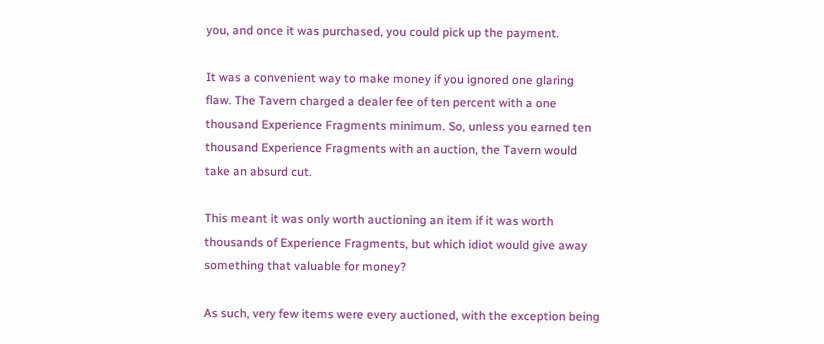you, and once it was purchased, you could pick up the payment.

It was a convenient way to make money if you ignored one glaring flaw. The Tavern charged a dealer fee of ten percent with a one thousand Experience Fragments minimum. So, unless you earned ten thousand Experience Fragments with an auction, the Tavern would take an absurd cut.

This meant it was only worth auctioning an item if it was worth thousands of Experience Fragments, but which idiot would give away something that valuable for money?

As such, very few items were every auctioned, with the exception being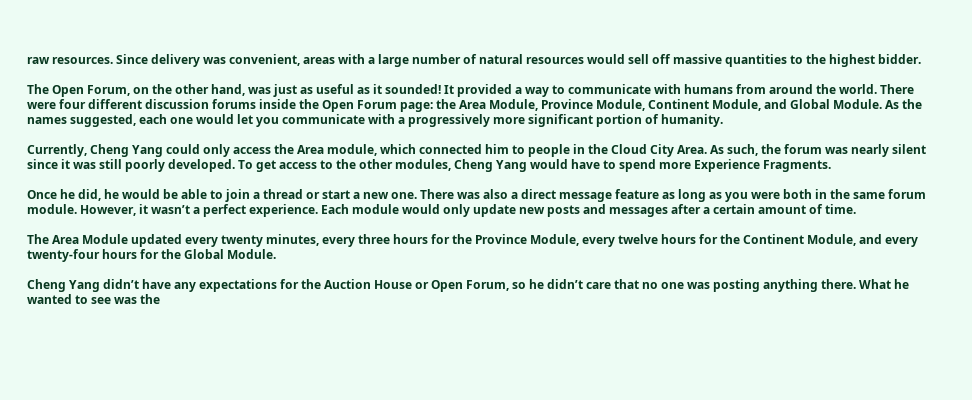raw resources. Since delivery was convenient, areas with a large number of natural resources would sell off massive quantities to the highest bidder.

The Open Forum, on the other hand, was just as useful as it sounded! It provided a way to communicate with humans from around the world. There were four different discussion forums inside the Open Forum page: the Area Module, Province Module, Continent Module, and Global Module. As the names suggested, each one would let you communicate with a progressively more significant portion of humanity.

Currently, Cheng Yang could only access the Area module, which connected him to people in the Cloud City Area. As such, the forum was nearly silent since it was still poorly developed. To get access to the other modules, Cheng Yang would have to spend more Experience Fragments.

Once he did, he would be able to join a thread or start a new one. There was also a direct message feature as long as you were both in the same forum module. However, it wasn’t a perfect experience. Each module would only update new posts and messages after a certain amount of time.

The Area Module updated every twenty minutes, every three hours for the Province Module, every twelve hours for the Continent Module, and every twenty-four hours for the Global Module.

Cheng Yang didn’t have any expectations for the Auction House or Open Forum, so he didn’t care that no one was posting anything there. What he wanted to see was the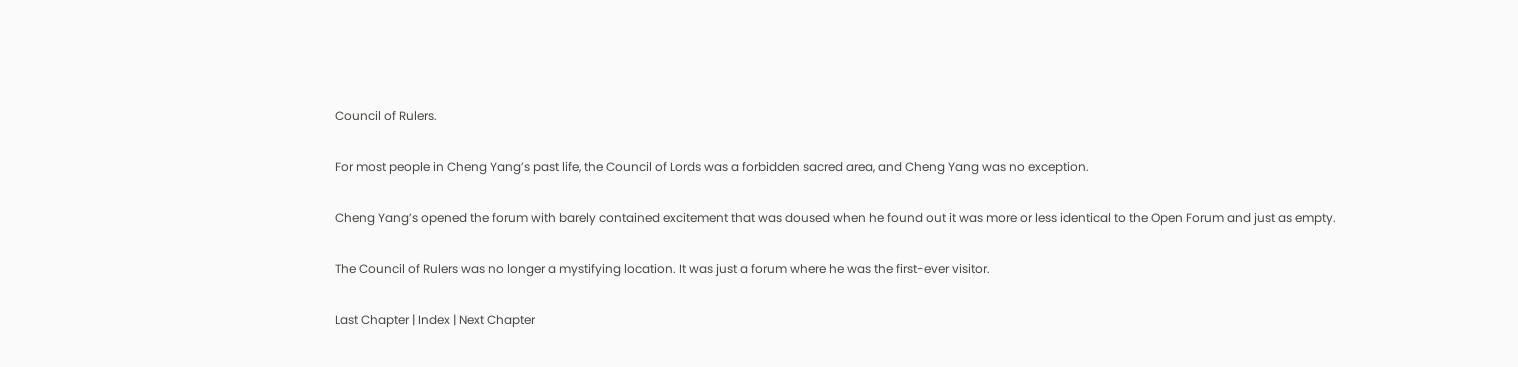Council of Rulers.

For most people in Cheng Yang’s past life, the Council of Lords was a forbidden sacred area, and Cheng Yang was no exception.

Cheng Yang’s opened the forum with barely contained excitement that was doused when he found out it was more or less identical to the Open Forum and just as empty.

The Council of Rulers was no longer a mystifying location. It was just a forum where he was the first-ever visitor.

Last Chapter | Index | Next Chapter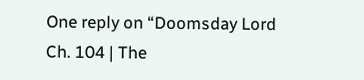One reply on “Doomsday Lord Ch. 104 | The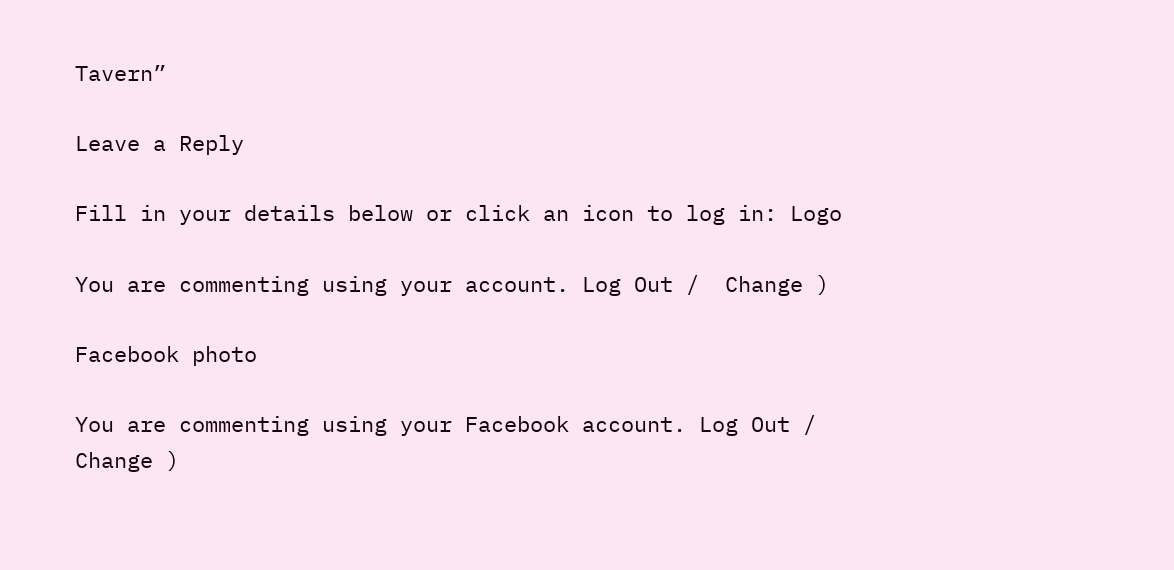Tavern”

Leave a Reply

Fill in your details below or click an icon to log in: Logo

You are commenting using your account. Log Out /  Change )

Facebook photo

You are commenting using your Facebook account. Log Out /  Change )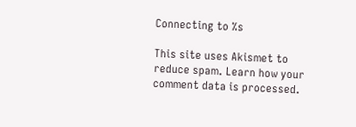Connecting to %s

This site uses Akismet to reduce spam. Learn how your comment data is processed.